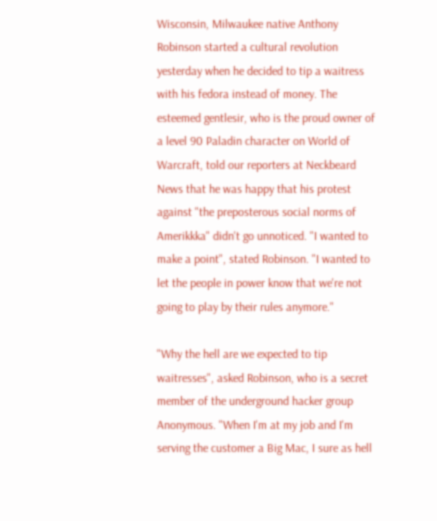Wisconsin, Milwaukee native Anthony Robinson started a cultural revolution yesterday when he decided to tip a waitress with his fedora instead of money. The esteemed gentlesir, who is the proud owner of a level 90 Paladin character on World of Warcraft, told our reporters at Neckbeard News that he was happy that his protest against "the preposterous social norms of Amerikkka" didn't go unnoticed. "I wanted to make a point", stated Robinson. "I wanted to let the people in power know that we're not going to play by their rules anymore."

"Why the hell are we expected to tip waitresses", asked Robinson, who is a secret member of the underground hacker group Anonymous. "When I'm at my job and I'm serving the customer a Big Mac, I sure as hell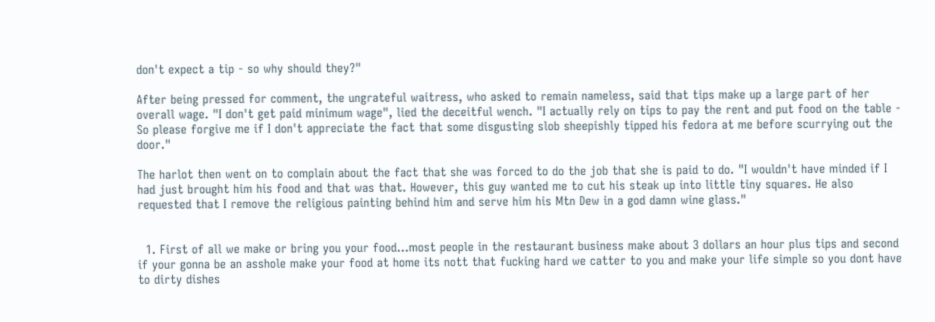don't expect a tip - so why should they?"

After being pressed for comment, the ungrateful waitress, who asked to remain nameless, said that tips make up a large part of her overall wage. "I don't get paid minimum wage", lied the deceitful wench. "I actually rely on tips to pay the rent and put food on the table - So please forgive me if I don't appreciate the fact that some disgusting slob sheepishly tipped his fedora at me before scurrying out the door."

The harlot then went on to complain about the fact that she was forced to do the job that she is paid to do. "I wouldn't have minded if I had just brought him his food and that was that. However, this guy wanted me to cut his steak up into little tiny squares. He also requested that I remove the religious painting behind him and serve him his Mtn Dew in a god damn wine glass."


  1. First of all we make or bring you your food...most people in the restaurant business make about 3 dollars an hour plus tips and second if your gonna be an asshole make your food at home its nott that fucking hard we catter to you and make your life simple so you dont have to dirty dishes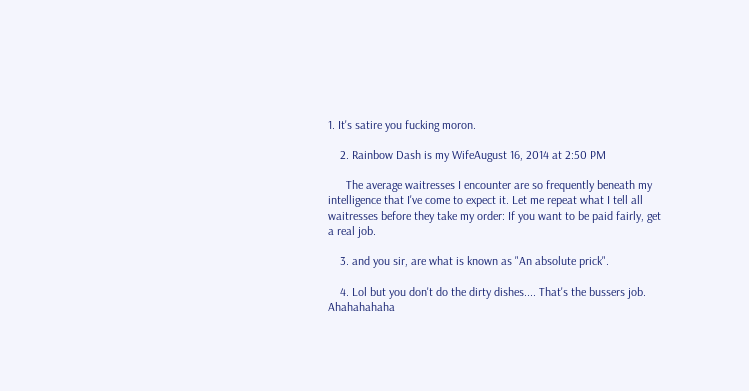1. It's satire you fucking moron.

    2. Rainbow Dash is my WifeAugust 16, 2014 at 2:50 PM

      The average waitresses I encounter are so frequently beneath my intelligence that I've come to expect it. Let me repeat what I tell all waitresses before they take my order: If you want to be paid fairly, get a real job.

    3. and you sir, are what is known as "An absolute prick".

    4. Lol but you don't do the dirty dishes.... That's the bussers job. Ahahahahaha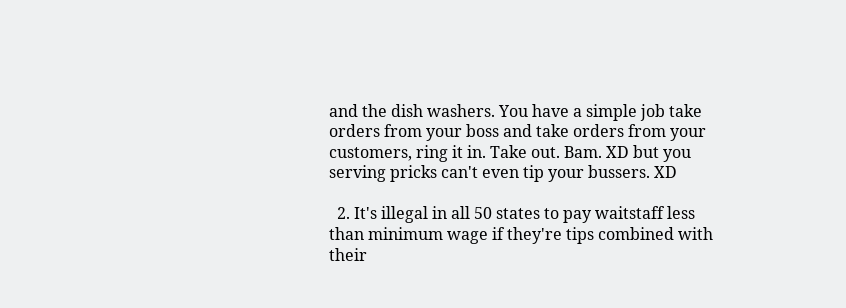and the dish washers. You have a simple job take orders from your boss and take orders from your customers, ring it in. Take out. Bam. XD but you serving pricks can't even tip your bussers. XD

  2. It's illegal in all 50 states to pay waitstaff less than minimum wage if they're tips combined with their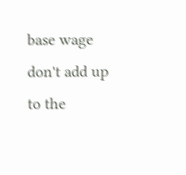base wage don't add up to the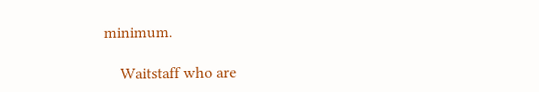minimum.

    Waitstaff who are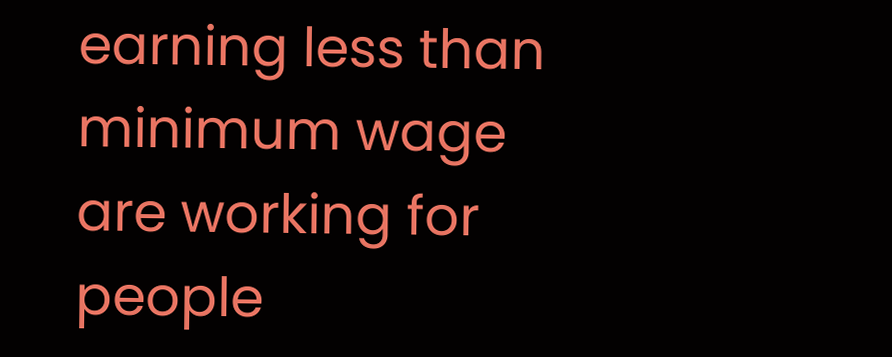earning less than minimum wage are working for people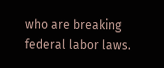who are breaking federal labor laws.